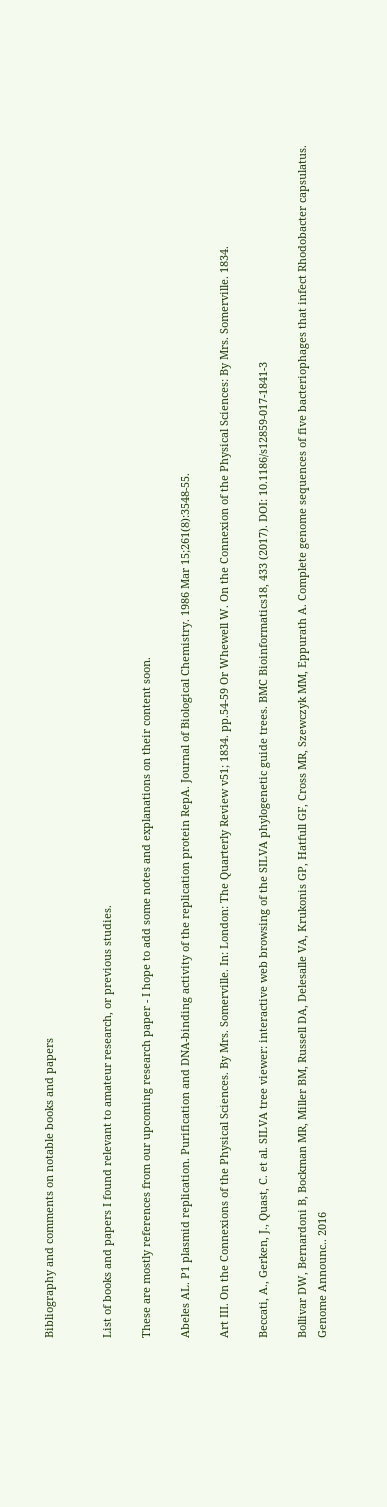Bibliography and comments on notable books and papers


List of books and papers I found relevant to amateur research, or previous studies.

These are mostly references from our upcoming research paper - I hope to add some notes and explanations on their content soon.

Abeles AL. P1 plasmid replication. Purification and DNA-binding activity of the replication protein RepA. Journal of Biological Chemistry. 1986 Mar 15;261(8):3548-55.

Art III. On the Connexions of the Physical Sciences. By Mrs. Somerville. In: London: The Quarterly Review v51; 1834. pp.54-59 Or Whewell W. On the Connexion of the Physical Sciences: By Mrs. Somerville. 1834.

Beccati, A., Gerken, J., Quast, C. et al. SILVA tree viewer: interactive web browsing of the SILVA phylogenetic guide trees. BMC Bioinformatics18, 433 (2017). DOI: 10.1186/s12859-017-1841-3

Bollivar DW, Bernardoni B, Bockman MR, Miller BM, Russell DA, Delesalle VA, Krukonis GP, Hatfull GF, Cross MR, Szewczyk MM, Eppurath A. Complete genome sequences of five bacteriophages that infect Rhodobacter capsulatus. Genome Announc.. 2016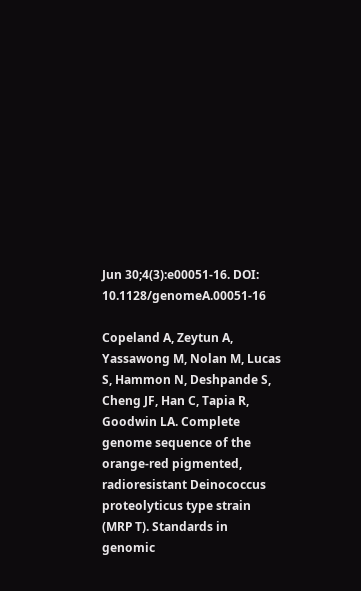Jun 30;4(3):e00051-16. DOI: 10.1128/genomeA.00051-16

Copeland A, Zeytun A, Yassawong M, Nolan M, Lucas S, Hammon N, Deshpande S, Cheng JF, Han C, Tapia R, Goodwin LA. Complete genome sequence of the orange-red pigmented, radioresistant Deinococcus proteolyticus type strain (MRP T). Standards in genomic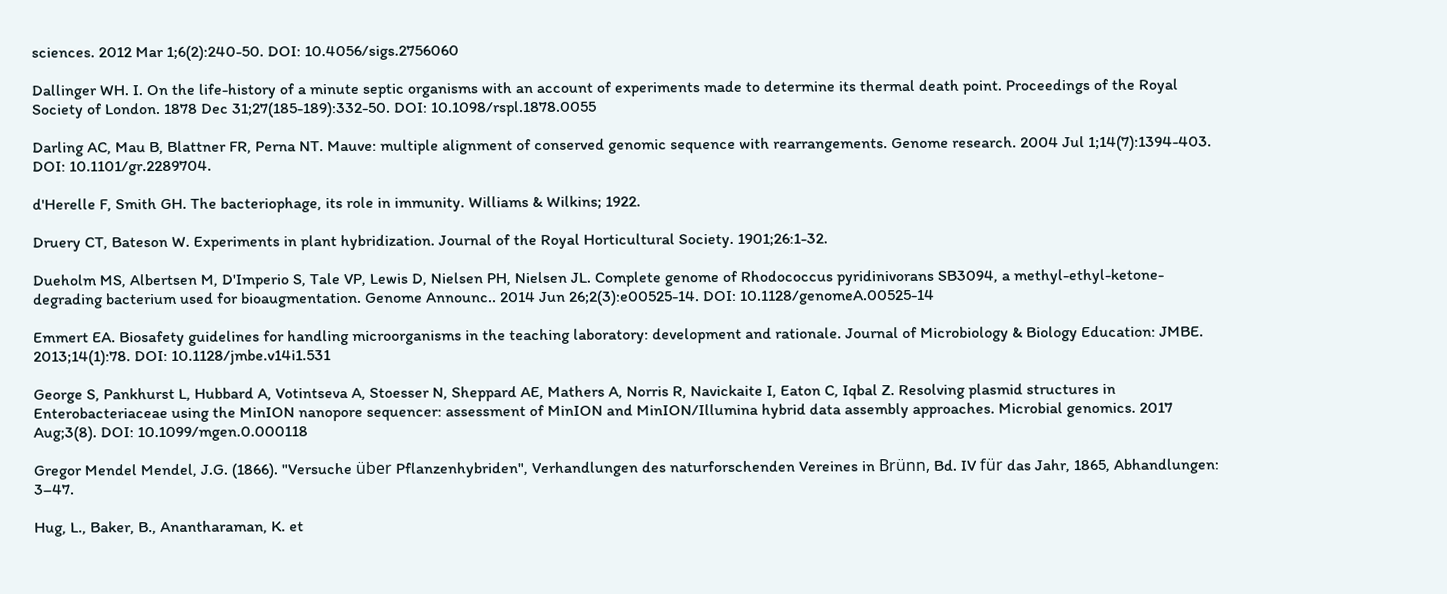sciences. 2012 Mar 1;6(2):240-50. DOI: 10.4056/sigs.2756060

Dallinger WH. I. On the life-history of a minute septic organisms with an account of experiments made to determine its thermal death point. Proceedings of the Royal Society of London. 1878 Dec 31;27(185-189):332-50. DOI: 10.1098/rspl.1878.0055

Darling AC, Mau B, Blattner FR, Perna NT. Mauve: multiple alignment of conserved genomic sequence with rearrangements. Genome research. 2004 Jul 1;14(7):1394-403. DOI: 10.1101/gr.2289704.

d'Herelle F, Smith GH. The bacteriophage, its role in immunity. Williams & Wilkins; 1922.

Druery CT, Bateson W. Experiments in plant hybridization. Journal of the Royal Horticultural Society. 1901;26:1-32.

Dueholm MS, Albertsen M, D'Imperio S, Tale VP, Lewis D, Nielsen PH, Nielsen JL. Complete genome of Rhodococcus pyridinivorans SB3094, a methyl-ethyl-ketone-degrading bacterium used for bioaugmentation. Genome Announc.. 2014 Jun 26;2(3):e00525-14. DOI: 10.1128/genomeA.00525-14

Emmert EA. Biosafety guidelines for handling microorganisms in the teaching laboratory: development and rationale. Journal of Microbiology & Biology Education: JMBE. 2013;14(1):78. DOI: 10.1128/jmbe.v14i1.531

George S, Pankhurst L, Hubbard A, Votintseva A, Stoesser N, Sheppard AE, Mathers A, Norris R, Navickaite I, Eaton C, Iqbal Z. Resolving plasmid structures in Enterobacteriaceae using the MinION nanopore sequencer: assessment of MinION and MinION/Illumina hybrid data assembly approaches. Microbial genomics. 2017 Aug;3(8). DOI: 10.1099/mgen.0.000118

Gregor Mendel Mendel, J.G. (1866). "Versuche über Pflanzenhybriden", Verhandlungen des naturforschenden Vereines in Brünn, Bd. IV für das Jahr, 1865, Abhandlungen: 3–47.

Hug, L., Baker, B., Anantharaman, K. et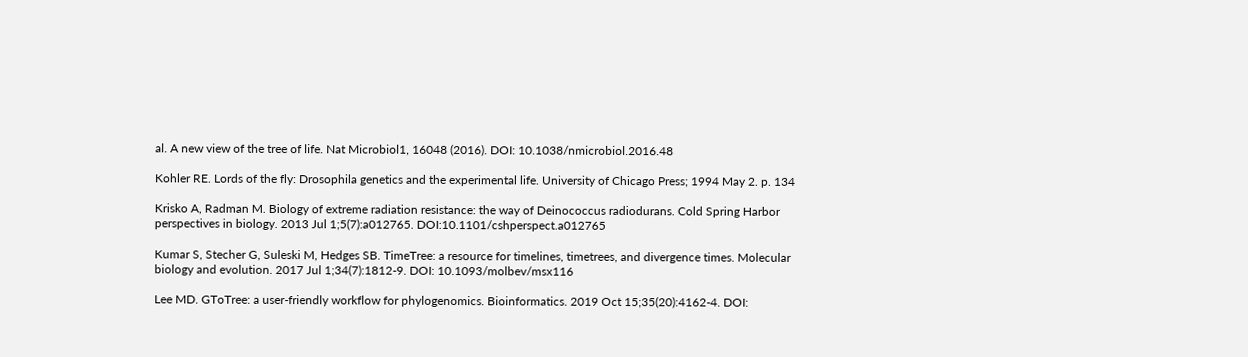al. A new view of the tree of life. Nat Microbiol1, 16048 (2016). DOI: 10.1038/nmicrobiol.2016.48

Kohler RE. Lords of the fly: Drosophila genetics and the experimental life. University of Chicago Press; 1994 May 2. p. 134

Krisko A, Radman M. Biology of extreme radiation resistance: the way of Deinococcus radiodurans. Cold Spring Harbor perspectives in biology. 2013 Jul 1;5(7):a012765. DOI:10.1101/cshperspect.a012765

Kumar S, Stecher G, Suleski M, Hedges SB. TimeTree: a resource for timelines, timetrees, and divergence times. Molecular biology and evolution. 2017 Jul 1;34(7):1812-9. DOI: 10.1093/molbev/msx116

Lee MD. GToTree: a user-friendly workflow for phylogenomics. Bioinformatics. 2019 Oct 15;35(20):4162-4. DOI: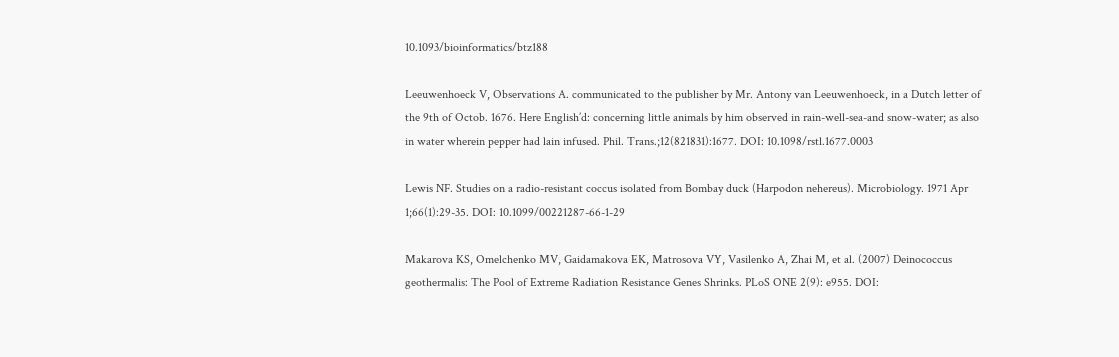10.1093/bioinformatics/btz188

Leeuwenhoeck V, Observations A. communicated to the publisher by Mr. Antony van Leeuwenhoeck, in a Dutch letter of the 9th of Octob. 1676. Here English’d: concerning little animals by him observed in rain-well-sea-and snow-water; as also in water wherein pepper had lain infused. Phil. Trans.;12(821831):1677. DOI: 10.1098/rstl.1677.0003

Lewis NF. Studies on a radio-resistant coccus isolated from Bombay duck (Harpodon nehereus). Microbiology. 1971 Apr 1;66(1):29-35. DOI: 10.1099/00221287-66-1-29

Makarova KS, Omelchenko MV, Gaidamakova EK, Matrosova VY, Vasilenko A, Zhai M, et al. (2007) Deinococcus geothermalis: The Pool of Extreme Radiation Resistance Genes Shrinks. PLoS ONE 2(9): e955. DOI: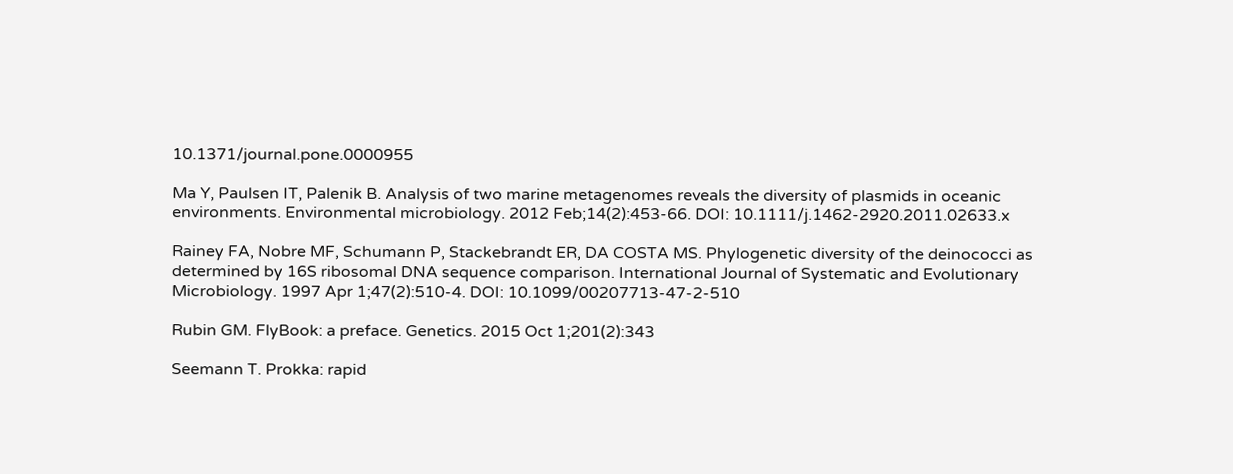10.1371/journal.pone.0000955

Ma Y, Paulsen IT, Palenik B. Analysis of two marine metagenomes reveals the diversity of plasmids in oceanic environments. Environmental microbiology. 2012 Feb;14(2):453-66. DOI: 10.1111/j.1462-2920.2011.02633.x

Rainey FA, Nobre MF, Schumann P, Stackebrandt ER, DA COSTA MS. Phylogenetic diversity of the deinococci as determined by 16S ribosomal DNA sequence comparison. International Journal of Systematic and Evolutionary Microbiology. 1997 Apr 1;47(2):510-4. DOI: 10.1099/00207713-47-2-510

Rubin GM. FlyBook: a preface. Genetics. 2015 Oct 1;201(2):343

Seemann T. Prokka: rapid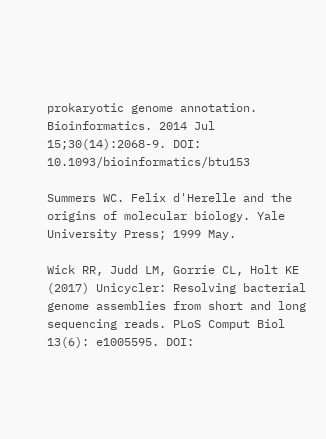prokaryotic genome annotation. Bioinformatics. 2014 Jul 15;30(14):2068-9. DOI: 10.1093/bioinformatics/btu153

Summers WC. Felix d'Herelle and the origins of molecular biology. Yale University Press; 1999 May.

Wick RR, Judd LM, Gorrie CL, Holt KE (2017) Unicycler: Resolving bacterial genome assemblies from short and long sequencing reads. PLoS Comput Biol 13(6): e1005595. DOI: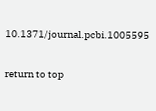10.1371/journal.pcbi.1005595

return to top